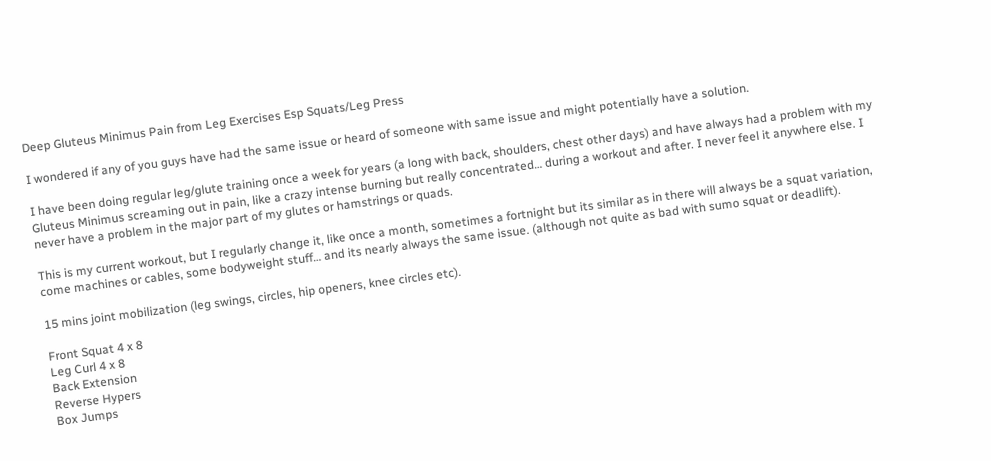Deep Gluteus Minimus Pain from Leg Exercises Esp Squats/Leg Press

I wondered if any of you guys have had the same issue or heard of someone with same issue and might potentially have a solution.

I have been doing regular leg/glute training once a week for years (a long with back, shoulders, chest other days) and have always had a problem with my Gluteus Minimus screaming out in pain, like a crazy intense burning but really concentrated… during a workout and after. I never feel it anywhere else. I never have a problem in the major part of my glutes or hamstrings or quads.

This is my current workout, but I regularly change it, like once a month, sometimes a fortnight but its similar as in there will always be a squat variation, come machines or cables, some bodyweight stuff… and its nearly always the same issue. (although not quite as bad with sumo squat or deadlift).

15 mins joint mobilization (leg swings, circles, hip openers, knee circles etc).

Front Squat 4 x 8
Leg Curl 4 x 8
Back Extension
Reverse Hypers
Box Jumps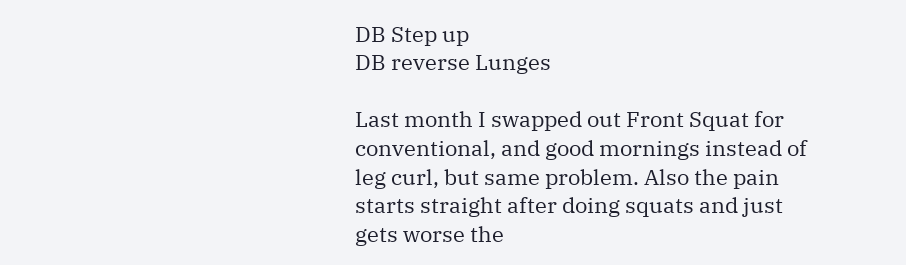DB Step up
DB reverse Lunges

Last month I swapped out Front Squat for conventional, and good mornings instead of leg curl, but same problem. Also the pain starts straight after doing squats and just gets worse the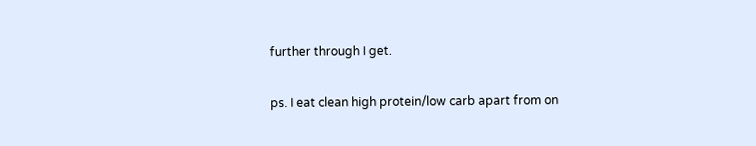further through I get.

ps. I eat clean high protein/low carb apart from on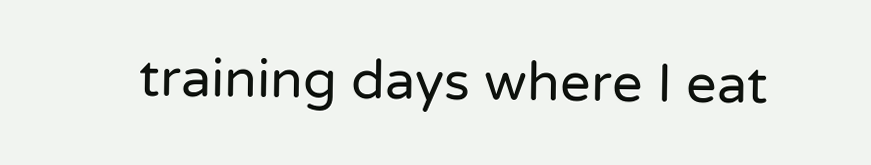training days where I eat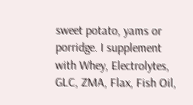sweet potato, yams or porridge. I supplement with Whey, Electrolytes, GLC, ZMA, Flax, Fish Oil,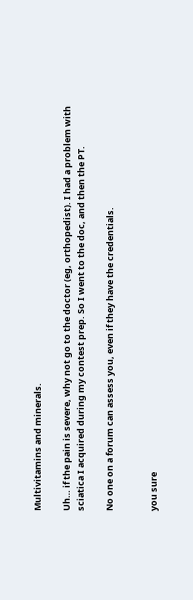Multivitamins and minerals.

Uh… if the pain is severe, why not go to the doctor (eg, orthopedist). I had a problem with sciatica I acquired during my contest prep. So I went to the doc, and then the PT.

No one on a forum can assess you, even if they have the credentials.


you sure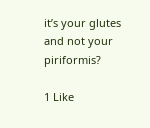it’s your glutes and not your piriformis?

1 Like